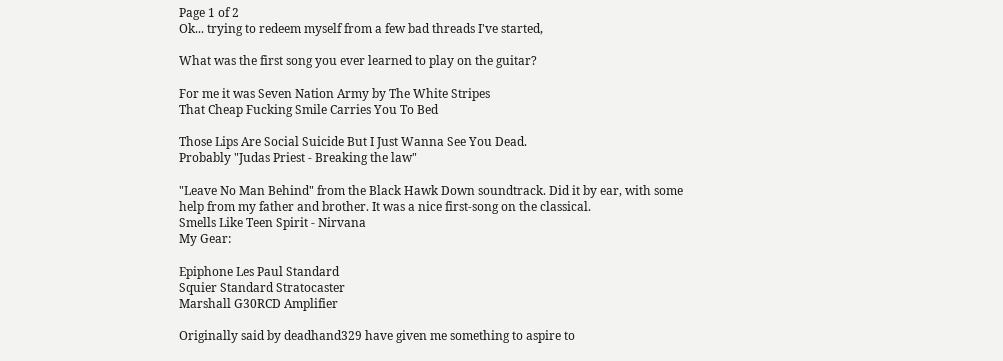Page 1 of 2
Ok... trying to redeem myself from a few bad threads I've started,

What was the first song you ever learned to play on the guitar?

For me it was Seven Nation Army by The White Stripes
That Cheap Fucking Smile Carries You To Bed

Those Lips Are Social Suicide But I Just Wanna See You Dead.
Probably "Judas Priest - Breaking the law"

"Leave No Man Behind" from the Black Hawk Down soundtrack. Did it by ear, with some help from my father and brother. It was a nice first-song on the classical.
Smells Like Teen Spirit - Nirvana
My Gear:

Epiphone Les Paul Standard
Squier Standard Stratocaster
Marshall G30RCD Amplifier

Originally said by deadhand329 have given me something to aspire to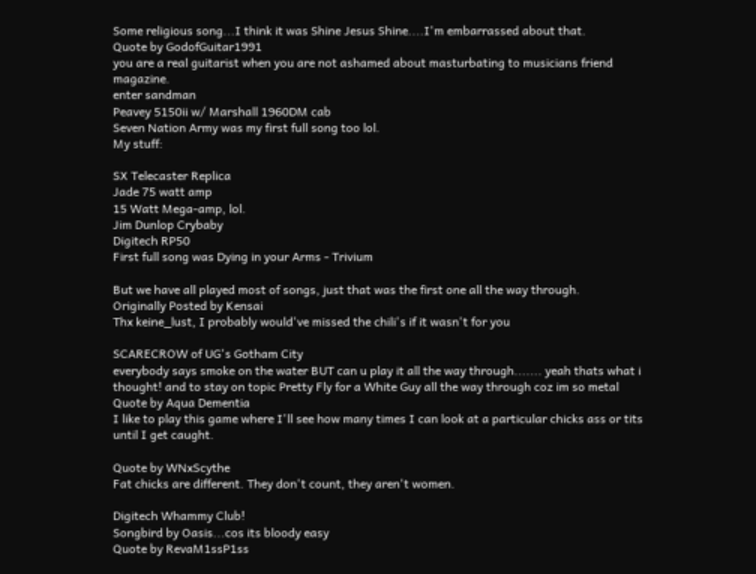Some religious song...I think it was Shine Jesus Shine....I'm embarrassed about that.
Quote by GodofGuitar1991
you are a real guitarist when you are not ashamed about masturbating to musicians friend magazine.
enter sandman
Peavey 5150ii w/ Marshall 1960DM cab
Seven Nation Army was my first full song too lol.
My stuff:

SX Telecaster Replica
Jade 75 watt amp
15 Watt Mega-amp, lol.
Jim Dunlop Crybaby
Digitech RP50
First full song was Dying in your Arms - Trivium

But we have all played most of songs, just that was the first one all the way through.
Originally Posted by Kensai
Thx keine_lust, I probably would've missed the chili's if it wasn't for you

SCARECROW of UG's Gotham City
everybody says smoke on the water BUT can u play it all the way through....... yeah thats what i thought! and to stay on topic Pretty Fly for a White Guy all the way through coz im so metal
Quote by Aqua Dementia
I like to play this game where I'll see how many times I can look at a particular chicks ass or tits until I get caught.

Quote by WNxScythe
Fat chicks are different. They don't count, they aren't women.

Digitech Whammy Club!
Songbird by Oasis...cos its bloody easy
Quote by RevaM1ssP1ss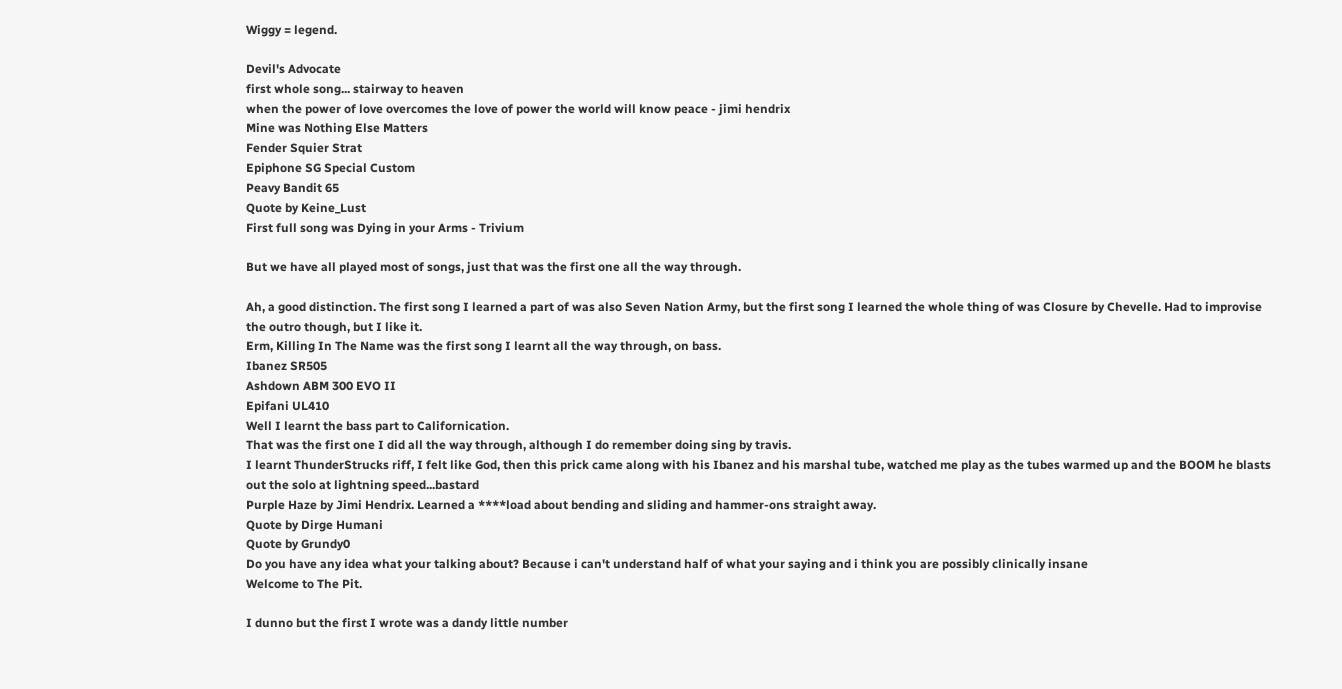Wiggy = legend.

Devil's Advocate
first whole song... stairway to heaven
when the power of love overcomes the love of power the world will know peace - jimi hendrix
Mine was Nothing Else Matters
Fender Squier Strat
Epiphone SG Special Custom
Peavy Bandit 65
Quote by Keine_Lust
First full song was Dying in your Arms - Trivium

But we have all played most of songs, just that was the first one all the way through.

Ah, a good distinction. The first song I learned a part of was also Seven Nation Army, but the first song I learned the whole thing of was Closure by Chevelle. Had to improvise the outro though, but I like it.
Erm, Killing In The Name was the first song I learnt all the way through, on bass.
Ibanez SR505
Ashdown ABM 300 EVO II
Epifani UL410
Well I learnt the bass part to Californication.
That was the first one I did all the way through, although I do remember doing sing by travis.
I learnt ThunderStrucks riff, I felt like God, then this prick came along with his Ibanez and his marshal tube, watched me play as the tubes warmed up and the BOOM he blasts out the solo at lightning speed...bastard
Purple Haze by Jimi Hendrix. Learned a ****load about bending and sliding and hammer-ons straight away.
Quote by Dirge Humani
Quote by Grundy0
Do you have any idea what your talking about? Because i can't understand half of what your saying and i think you are possibly clinically insane
Welcome to The Pit.

I dunno but the first I wrote was a dandy little number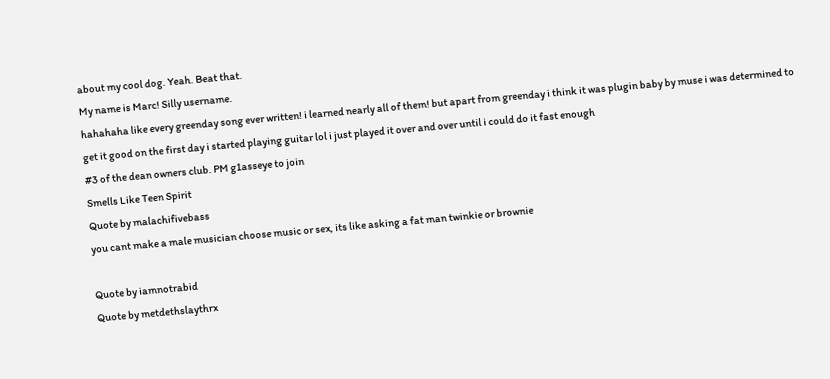about my cool dog. Yeah. Beat that.
My name is Marc! Silly username.
hahahaha like every greenday song ever written! i learned nearly all of them! but apart from greenday i think it was plugin baby by muse i was determined to get it good on the first day i started playing guitar lol i just played it over and over until i could do it fast enough
#3 of the dean owners club. PM g1asseye to join
Smells Like Teen Spirit
Quote by malachifivebass
you cant make a male musician choose music or sex, its like asking a fat man twinkie or brownie

Quote by iamnotrabid
Quote by metdethslaythrx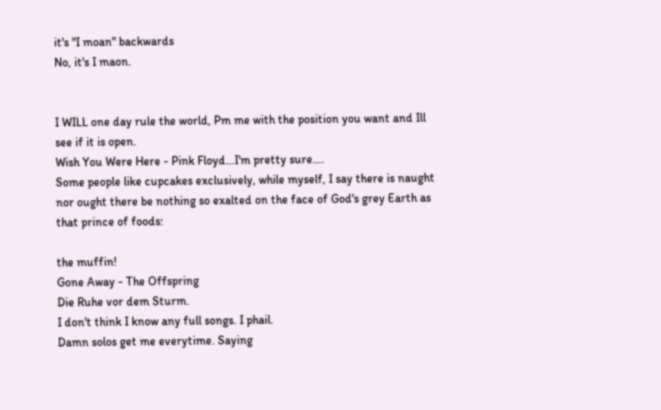it's "I moan" backwards
No, it's I maon.


I WILL one day rule the world, Pm me with the position you want and Ill see if it is open.
Wish You Were Here - Pink Floyd...I'm pretty sure....
Some people like cupcakes exclusively, while myself, I say there is naught nor ought there be nothing so exalted on the face of God's grey Earth as that prince of foods:

the muffin!
Gone Away - The Offspring
Die Ruhe vor dem Sturm.
I don't think I know any full songs. I phail.
Damn solos get me everytime. Saying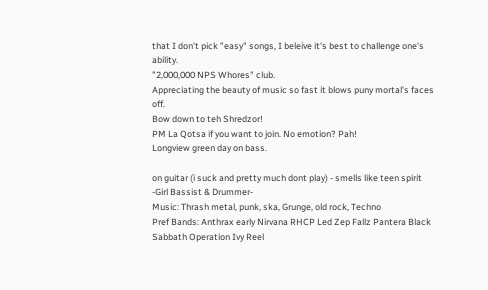that I don't pick "easy" songs, I beleive it's best to challenge one's ability.
"2,000,000 NPS Whores" club.
Appreciating the beauty of music so fast it blows puny mortal's faces off.
Bow down to teh Shredzor!
PM La Qotsa if you want to join. No emotion? Pah!
Longview green day on bass.

on guitar (i suck and pretty much dont play) - smells like teen spirit
-Girl Bassist & Drummer-
Music: Thrash metal, punk, ska, Grunge, old rock, Techno
Pref Bands: Anthrax early Nirvana RHCP Led Zep Fallz Pantera Black Sabbath Operation Ivy Reel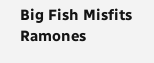Big Fish Misfits Ramones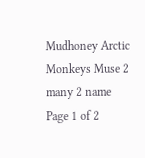Mudhoney Arctic Monkeys Muse 2 many 2 name
Page 1 of 2